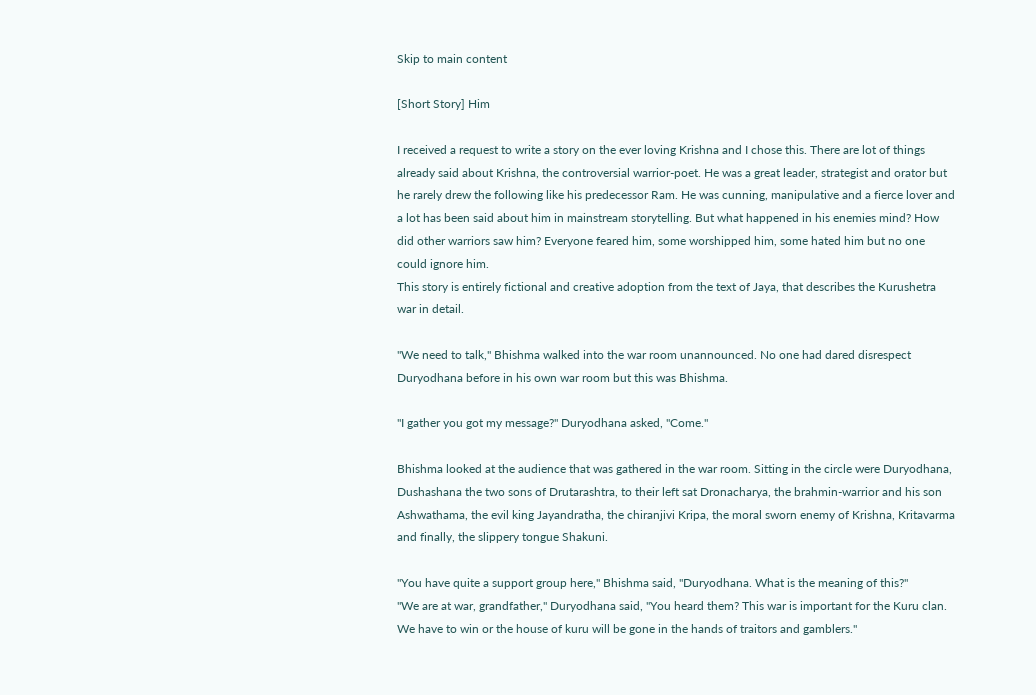Skip to main content

[Short Story] Him

I received a request to write a story on the ever loving Krishna and I chose this. There are lot of things already said about Krishna, the controversial warrior-poet. He was a great leader, strategist and orator but he rarely drew the following like his predecessor Ram. He was cunning, manipulative and a fierce lover and a lot has been said about him in mainstream storytelling. But what happened in his enemies mind? How did other warriors saw him? Everyone feared him, some worshipped him, some hated him but no one could ignore him.
This story is entirely fictional and creative adoption from the text of Jaya, that describes the Kurushetra war in detail.

"We need to talk," Bhishma walked into the war room unannounced. No one had dared disrespect Duryodhana before in his own war room but this was Bhishma.

"I gather you got my message?" Duryodhana asked, "Come."

Bhishma looked at the audience that was gathered in the war room. Sitting in the circle were Duryodhana, Dushashana the two sons of Drutarashtra, to their left sat Dronacharya, the brahmin-warrior and his son Ashwathama, the evil king Jayandratha, the chiranjivi Kripa, the moral sworn enemy of Krishna, Kritavarma and finally, the slippery tongue Shakuni.

"You have quite a support group here," Bhishma said, "Duryodhana. What is the meaning of this?"
"We are at war, grandfather," Duryodhana said, "You heard them? This war is important for the Kuru clan. We have to win or the house of kuru will be gone in the hands of traitors and gamblers."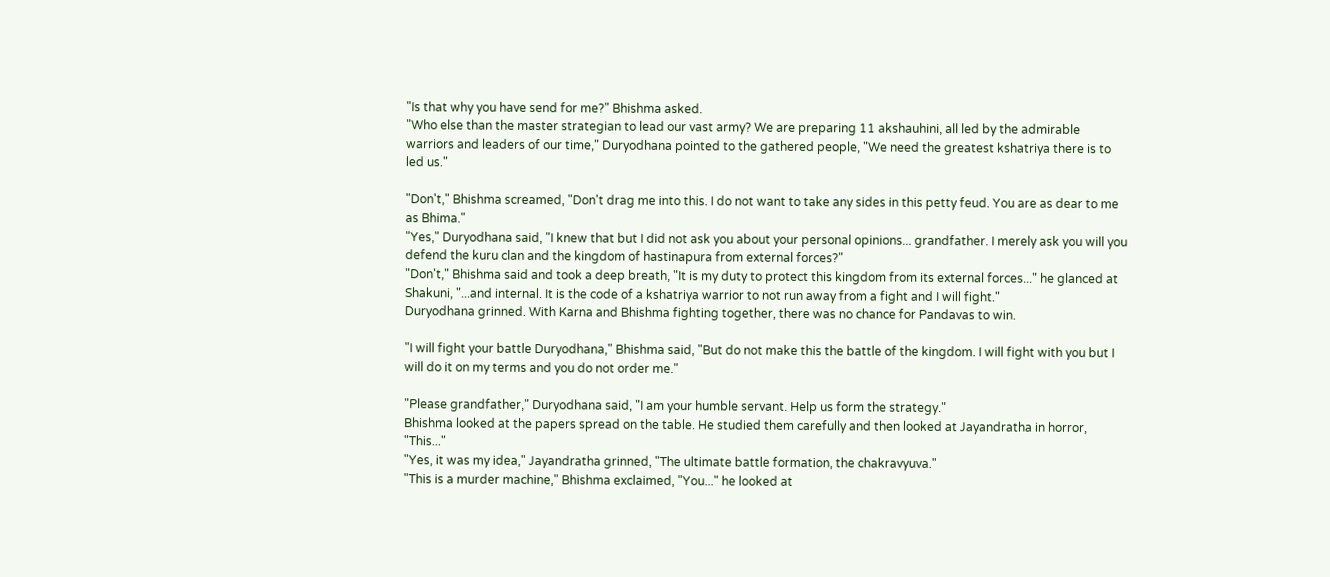"Is that why you have send for me?" Bhishma asked.
"Who else than the master strategian to lead our vast army? We are preparing 11 akshauhini, all led by the admirable warriors and leaders of our time," Duryodhana pointed to the gathered people, "We need the greatest kshatriya there is to led us."

"Don't," Bhishma screamed, "Don't drag me into this. I do not want to take any sides in this petty feud. You are as dear to me as Bhima."
"Yes," Duryodhana said, "I knew that but I did not ask you about your personal opinions... grandfather. I merely ask you will you defend the kuru clan and the kingdom of hastinapura from external forces?"
"Don't," Bhishma said and took a deep breath, "It is my duty to protect this kingdom from its external forces..." he glanced at Shakuni, "...and internal. It is the code of a kshatriya warrior to not run away from a fight and I will fight."
Duryodhana grinned. With Karna and Bhishma fighting together, there was no chance for Pandavas to win.

"I will fight your battle Duryodhana," Bhishma said, "But do not make this the battle of the kingdom. I will fight with you but I will do it on my terms and you do not order me."

"Please grandfather," Duryodhana said, "I am your humble servant. Help us form the strategy."
Bhishma looked at the papers spread on the table. He studied them carefully and then looked at Jayandratha in horror, "This..."
"Yes, it was my idea," Jayandratha grinned, "The ultimate battle formation, the chakravyuva."
"This is a murder machine," Bhishma exclaimed, "You..." he looked at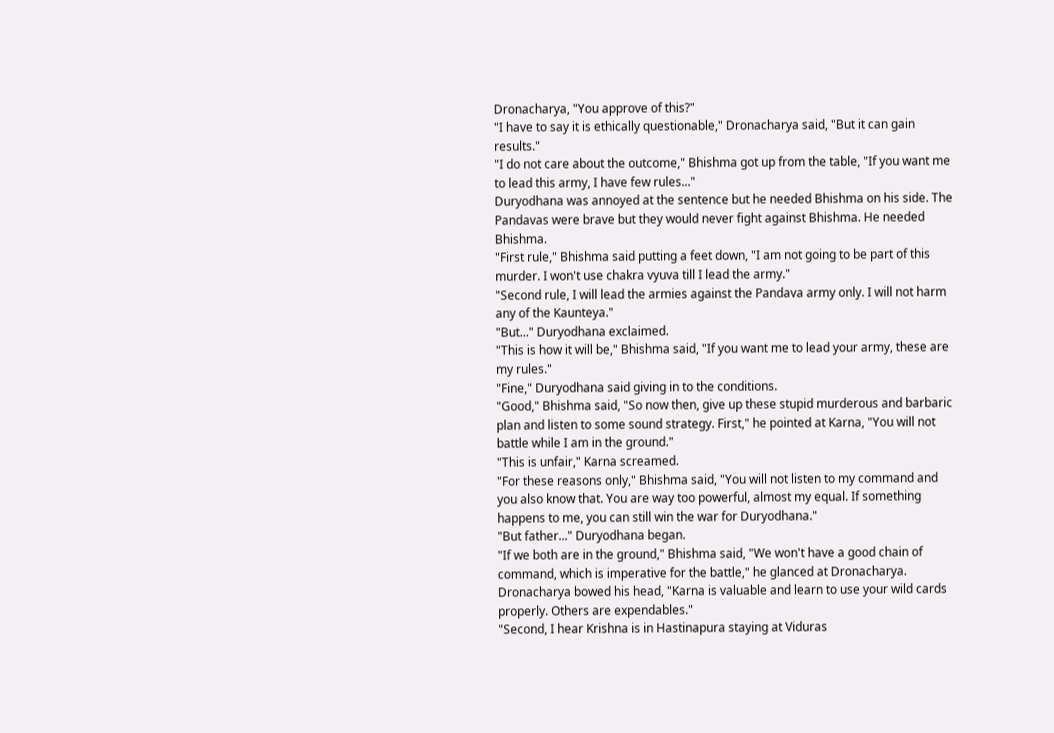Dronacharya, "You approve of this?"
"I have to say it is ethically questionable," Dronacharya said, "But it can gain results."
"I do not care about the outcome," Bhishma got up from the table, "If you want me to lead this army, I have few rules..."
Duryodhana was annoyed at the sentence but he needed Bhishma on his side. The Pandavas were brave but they would never fight against Bhishma. He needed Bhishma.
"First rule," Bhishma said putting a feet down, "I am not going to be part of this murder. I won't use chakra vyuva till I lead the army."
"Second rule, I will lead the armies against the Pandava army only. I will not harm any of the Kaunteya."
"But..." Duryodhana exclaimed.
"This is how it will be," Bhishma said, "If you want me to lead your army, these are my rules."
"Fine," Duryodhana said giving in to the conditions.
"Good," Bhishma said, "So now then, give up these stupid murderous and barbaric plan and listen to some sound strategy. First," he pointed at Karna, "You will not battle while I am in the ground."
"This is unfair," Karna screamed.
"For these reasons only," Bhishma said, "You will not listen to my command and you also know that. You are way too powerful, almost my equal. If something happens to me, you can still win the war for Duryodhana."
"But father..." Duryodhana began.
"If we both are in the ground," Bhishma said, "We won't have a good chain of command, which is imperative for the battle," he glanced at Dronacharya. Dronacharya bowed his head, "Karna is valuable and learn to use your wild cards properly. Others are expendables."
"Second, I hear Krishna is in Hastinapura staying at Viduras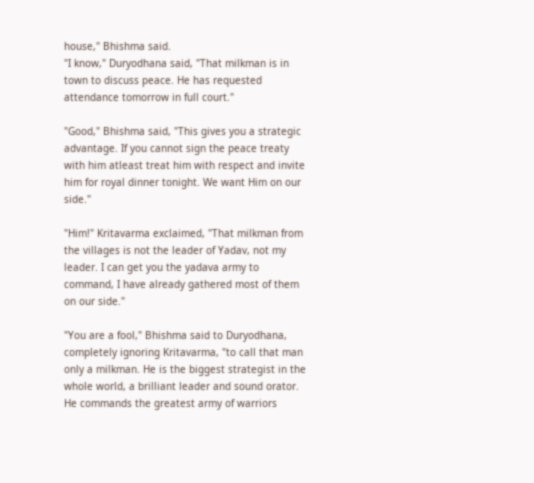house," Bhishma said.
"I know," Duryodhana said, "That milkman is in town to discuss peace. He has requested attendance tomorrow in full court."

"Good," Bhishma said, "This gives you a strategic advantage. If you cannot sign the peace treaty with him atleast treat him with respect and invite him for royal dinner tonight. We want Him on our side."

"Him!" Kritavarma exclaimed, "That milkman from the villages is not the leader of Yadav, not my leader. I can get you the yadava army to command, I have already gathered most of them on our side."

"You are a fool," Bhishma said to Duryodhana, completely ignoring Kritavarma, "to call that man only a milkman. He is the biggest strategist in the whole world, a brilliant leader and sound orator. He commands the greatest army of warriors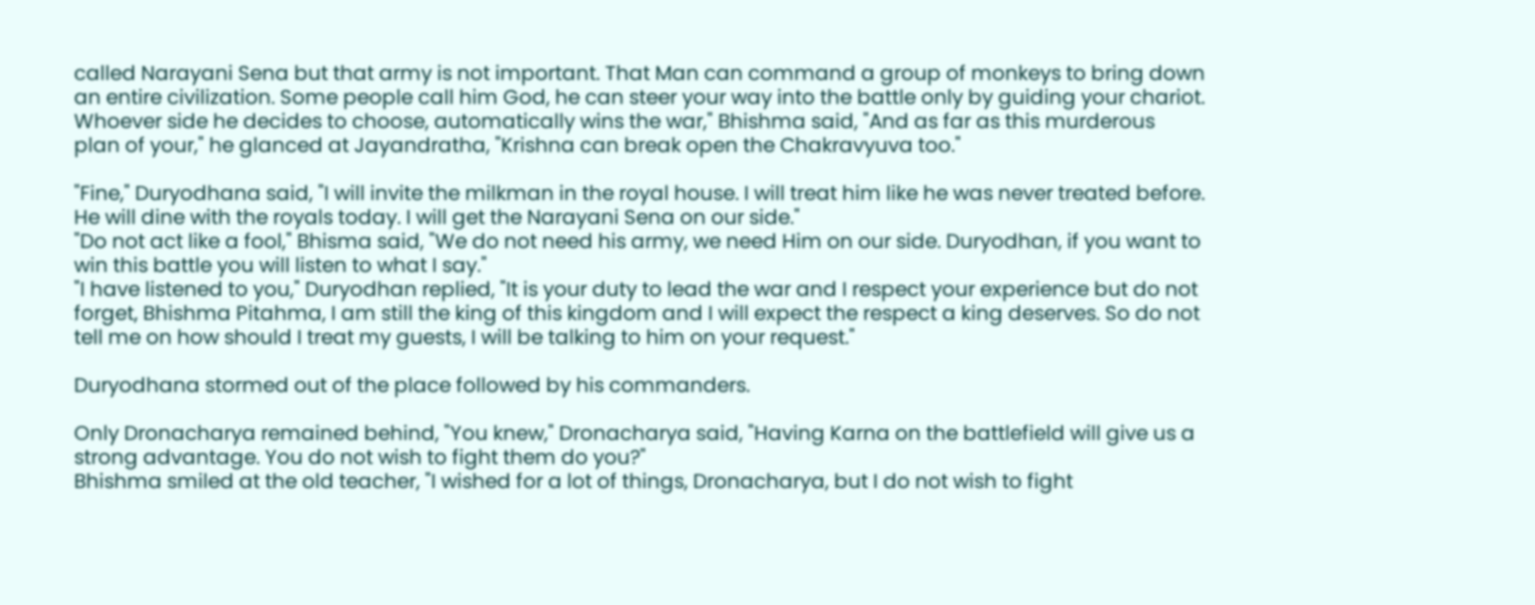called Narayani Sena but that army is not important. That Man can command a group of monkeys to bring down an entire civilization. Some people call him God, he can steer your way into the battle only by guiding your chariot. Whoever side he decides to choose, automatically wins the war," Bhishma said, "And as far as this murderous plan of your," he glanced at Jayandratha, "Krishna can break open the Chakravyuva too."

"Fine," Duryodhana said, "I will invite the milkman in the royal house. I will treat him like he was never treated before. He will dine with the royals today. I will get the Narayani Sena on our side."
"Do not act like a fool," Bhisma said, "We do not need his army, we need Him on our side. Duryodhan, if you want to win this battle you will listen to what I say."
"I have listened to you," Duryodhan replied, "It is your duty to lead the war and I respect your experience but do not forget, Bhishma Pitahma, I am still the king of this kingdom and I will expect the respect a king deserves. So do not tell me on how should I treat my guests, I will be talking to him on your request."

Duryodhana stormed out of the place followed by his commanders.

Only Dronacharya remained behind, "You knew," Dronacharya said, "Having Karna on the battlefield will give us a strong advantage. You do not wish to fight them do you?"
Bhishma smiled at the old teacher, "I wished for a lot of things, Dronacharya, but I do not wish to fight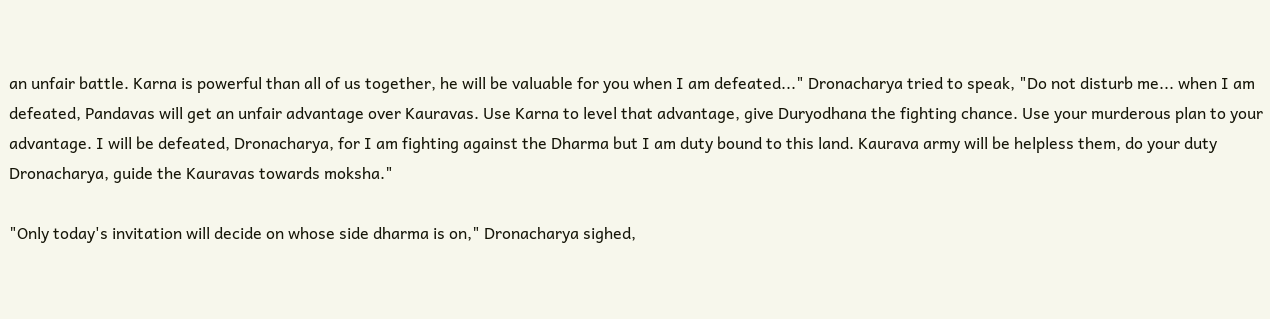an unfair battle. Karna is powerful than all of us together, he will be valuable for you when I am defeated..." Dronacharya tried to speak, "Do not disturb me... when I am defeated, Pandavas will get an unfair advantage over Kauravas. Use Karna to level that advantage, give Duryodhana the fighting chance. Use your murderous plan to your advantage. I will be defeated, Dronacharya, for I am fighting against the Dharma but I am duty bound to this land. Kaurava army will be helpless them, do your duty Dronacharya, guide the Kauravas towards moksha."

"Only today's invitation will decide on whose side dharma is on," Dronacharya sighed,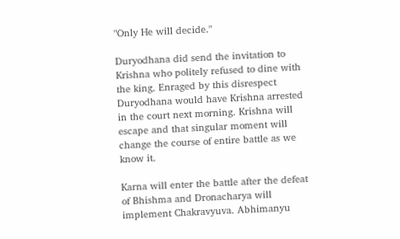"Only He will decide."

Duryodhana did send the invitation to Krishna who politely refused to dine with the king. Enraged by this disrespect Duryodhana would have Krishna arrested in the court next morning. Krishna will escape and that singular moment will change the course of entire battle as we know it.

Karna will enter the battle after the defeat of Bhishma and Dronacharya will implement Chakravyuva. Abhimanyu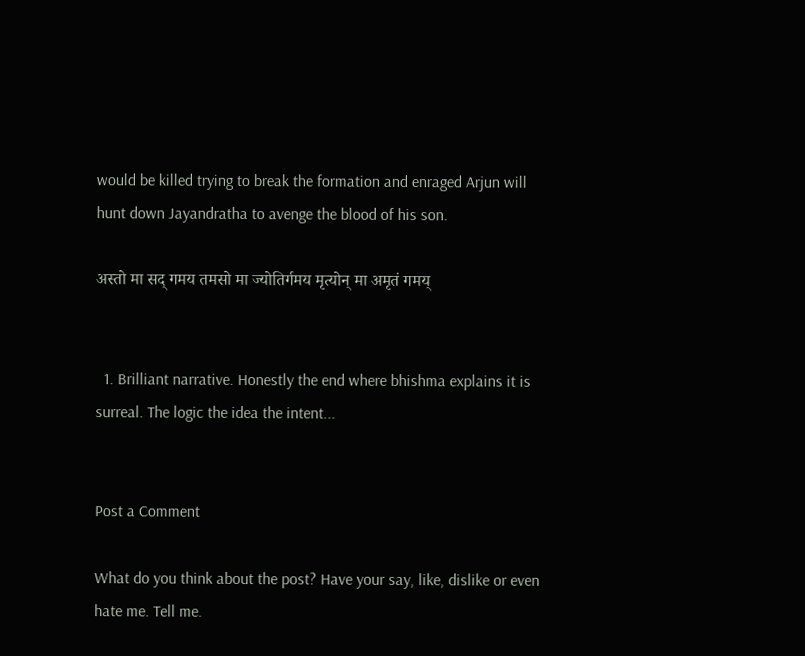would be killed trying to break the formation and enraged Arjun will hunt down Jayandratha to avenge the blood of his son.

अस्तो मा सद् गमय तमसो मा ज्योतिर्गमय मृत्योन् मा अमृतं गमय्


  1. Brilliant narrative. Honestly the end where bhishma explains it is surreal. The logic the idea the intent...


Post a Comment

What do you think about the post? Have your say, like, dislike or even hate me. Tell me.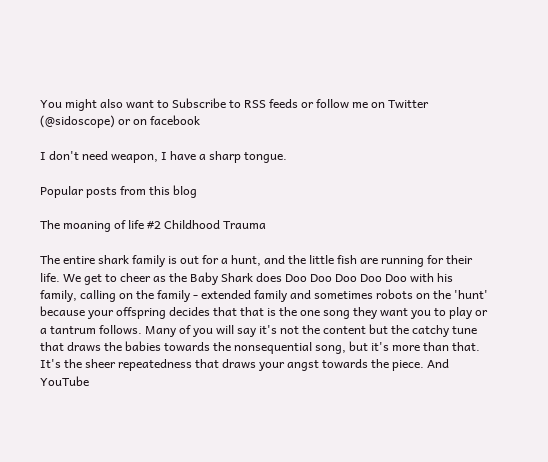You might also want to Subscribe to RSS feeds or follow me on Twitter (@sidoscope) or on facebook

I don't need weapon, I have a sharp tongue.

Popular posts from this blog

The moaning of life #2 Childhood Trauma

The entire shark family is out for a hunt, and the little fish are running for their life. We get to cheer as the Baby Shark does Doo Doo Doo Doo Doo with his family, calling on the family - extended family and sometimes robots on the 'hunt' because your offspring decides that that is the one song they want you to play or a tantrum follows. Many of you will say it's not the content but the catchy tune that draws the babies towards the nonsequential song, but it's more than that. It's the sheer repeatedness that draws your angst towards the piece. And YouTube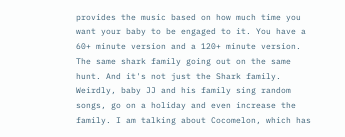provides the music based on how much time you want your baby to be engaged to it. You have a 60+ minute version and a 120+ minute version. The same shark family going out on the same hunt. And it's not just the Shark family. Weirdly, baby JJ and his family sing random songs, go on a holiday and even increase the family. I am talking about Cocomelon, which has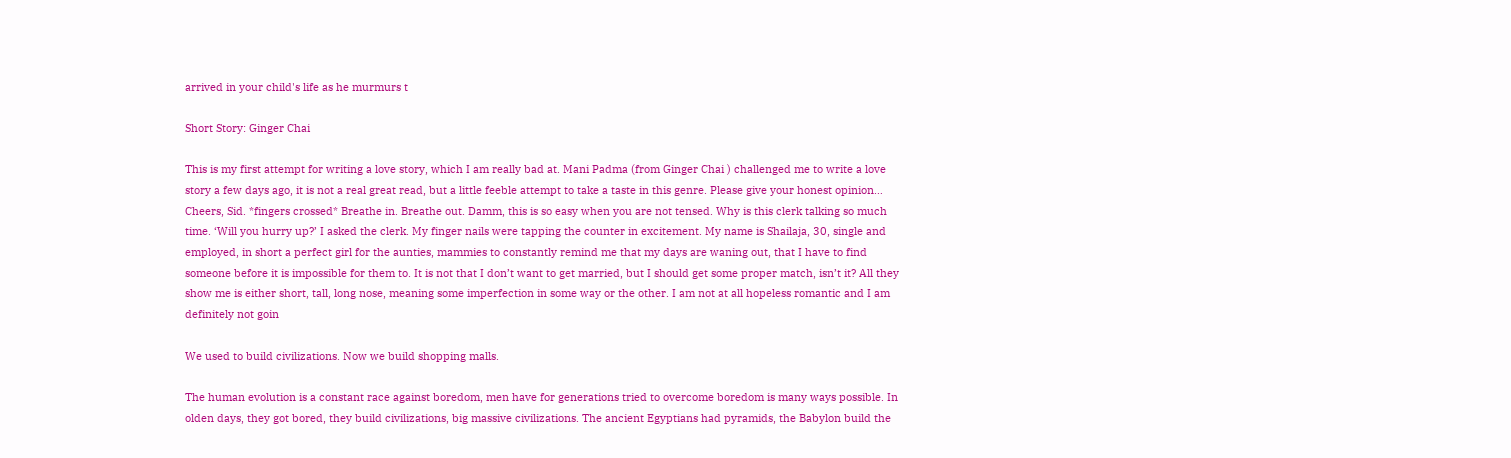arrived in your child's life as he murmurs t

Short Story: Ginger Chai

This is my first attempt for writing a love story, which I am really bad at. Mani Padma (from Ginger Chai ) challenged me to write a love story a few days ago, it is not a real great read, but a little feeble attempt to take a taste in this genre. Please give your honest opinion… Cheers, Sid. *fingers crossed* Breathe in. Breathe out. Damm, this is so easy when you are not tensed. Why is this clerk talking so much time. ‘Will you hurry up?’ I asked the clerk. My finger nails were tapping the counter in excitement. My name is Shailaja, 30, single and employed, in short a perfect girl for the aunties, mammies to constantly remind me that my days are waning out, that I have to find someone before it is impossible for them to. It is not that I don’t want to get married, but I should get some proper match, isn’t it? All they show me is either short, tall, long nose, meaning some imperfection in some way or the other. I am not at all hopeless romantic and I am definitely not goin

We used to build civilizations. Now we build shopping malls.

The human evolution is a constant race against boredom, men have for generations tried to overcome boredom is many ways possible. In olden days, they got bored, they build civilizations, big massive civilizations. The ancient Egyptians had pyramids, the Babylon build the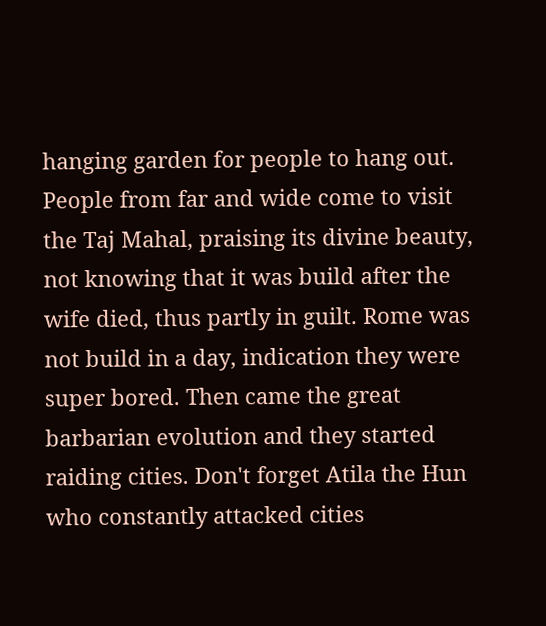hanging garden for people to hang out. People from far and wide come to visit the Taj Mahal, praising its divine beauty, not knowing that it was build after the wife died, thus partly in guilt. Rome was not build in a day, indication they were super bored. Then came the great barbarian evolution and they started raiding cities. Don't forget Atila the Hun who constantly attacked cities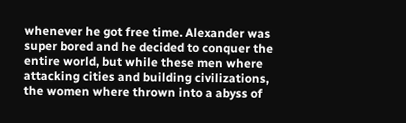whenever he got free time. Alexander was super bored and he decided to conquer the entire world, but while these men where attacking cities and building civilizations, the women where thrown into a abyss of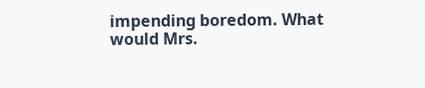impending boredom. What would Mrs.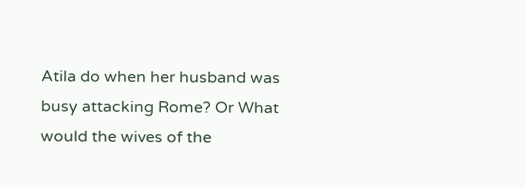Atila do when her husband was busy attacking Rome? Or What would the wives of the